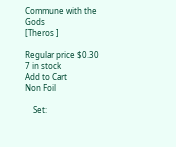Commune with the Gods
[Theros ]

Regular price $0.30 7 in stock
Add to Cart
Non Foil

    Set: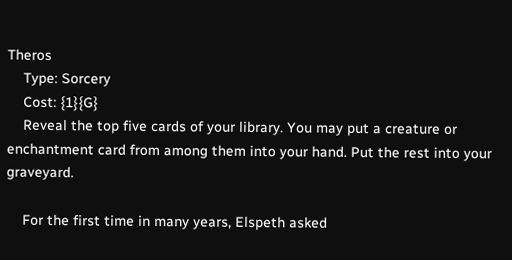Theros
    Type: Sorcery
    Cost: {1}{G}
    Reveal the top five cards of your library. You may put a creature or enchantment card from among them into your hand. Put the rest into your graveyard.

    For the first time in many years, Elspeth asked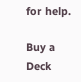for help.

Buy a Deck